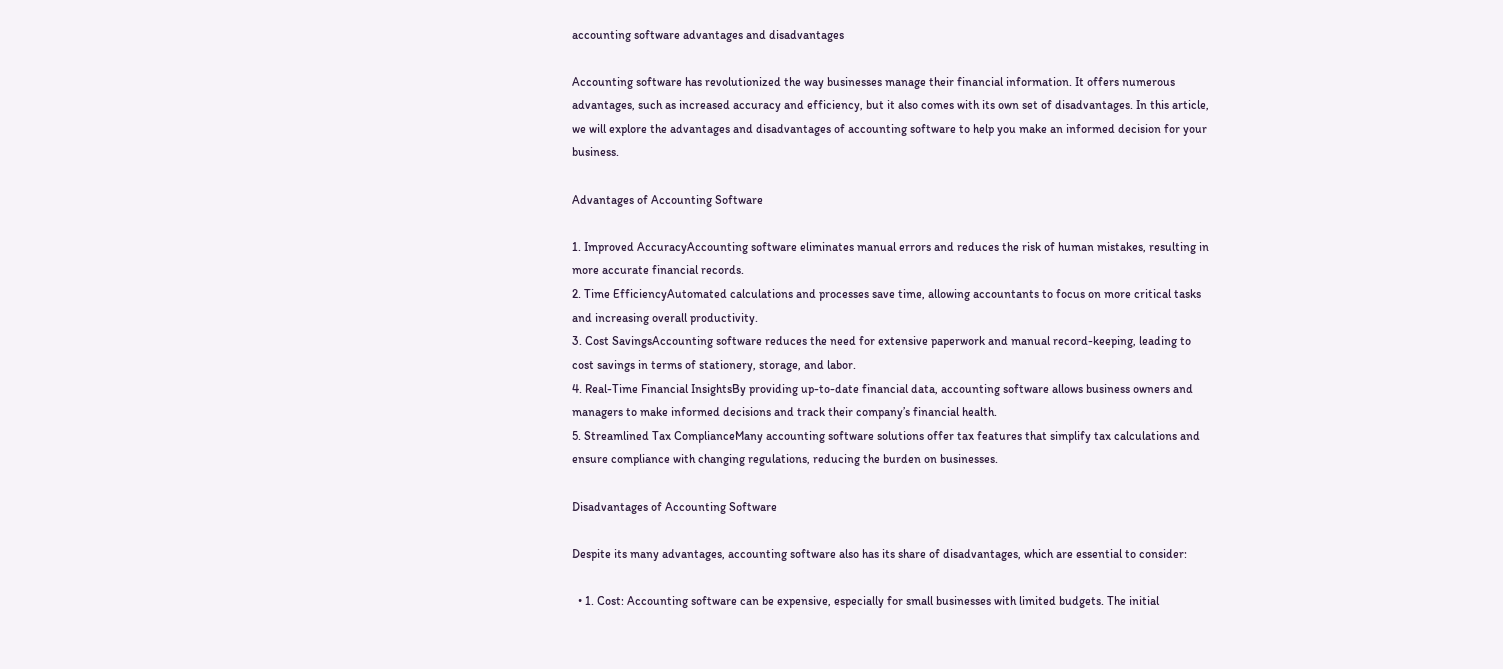accounting software advantages and disadvantages

Accounting software has revolutionized the way businesses manage their financial information. It offers numerous advantages, such as increased accuracy and efficiency, but it also comes with its own set of disadvantages. In this article, we will explore the advantages and disadvantages of accounting software to help you make an informed decision for your business.

Advantages of Accounting Software

1. Improved AccuracyAccounting software eliminates manual errors and reduces the risk of human mistakes, resulting in more accurate financial records.
2. Time EfficiencyAutomated calculations and processes save time, allowing accountants to focus on more critical tasks and increasing overall productivity.
3. Cost SavingsAccounting software reduces the need for extensive paperwork and manual record-keeping, leading to cost savings in terms of stationery, storage, and labor.
4. Real-Time Financial InsightsBy providing up-to-date financial data, accounting software allows business owners and managers to make informed decisions and track their company’s financial health.
5. Streamlined Tax ComplianceMany accounting software solutions offer tax features that simplify tax calculations and ensure compliance with changing regulations, reducing the burden on businesses.

Disadvantages of Accounting Software

Despite its many advantages, accounting software also has its share of disadvantages, which are essential to consider:

  • 1. Cost: Accounting software can be expensive, especially for small businesses with limited budgets. The initial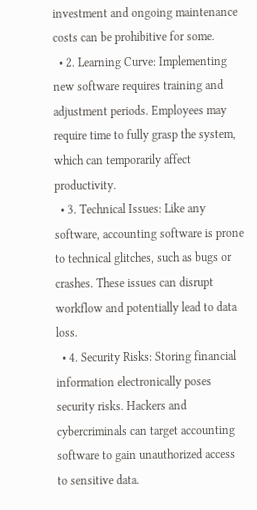investment and ongoing maintenance costs can be prohibitive for some.
  • 2. Learning Curve: Implementing new software requires training and adjustment periods. Employees may require time to fully grasp the system, which can temporarily affect productivity.
  • 3. Technical Issues: Like any software, accounting software is prone to technical glitches, such as bugs or crashes. These issues can disrupt workflow and potentially lead to data loss.
  • 4. Security Risks: Storing financial information electronically poses security risks. Hackers and cybercriminals can target accounting software to gain unauthorized access to sensitive data.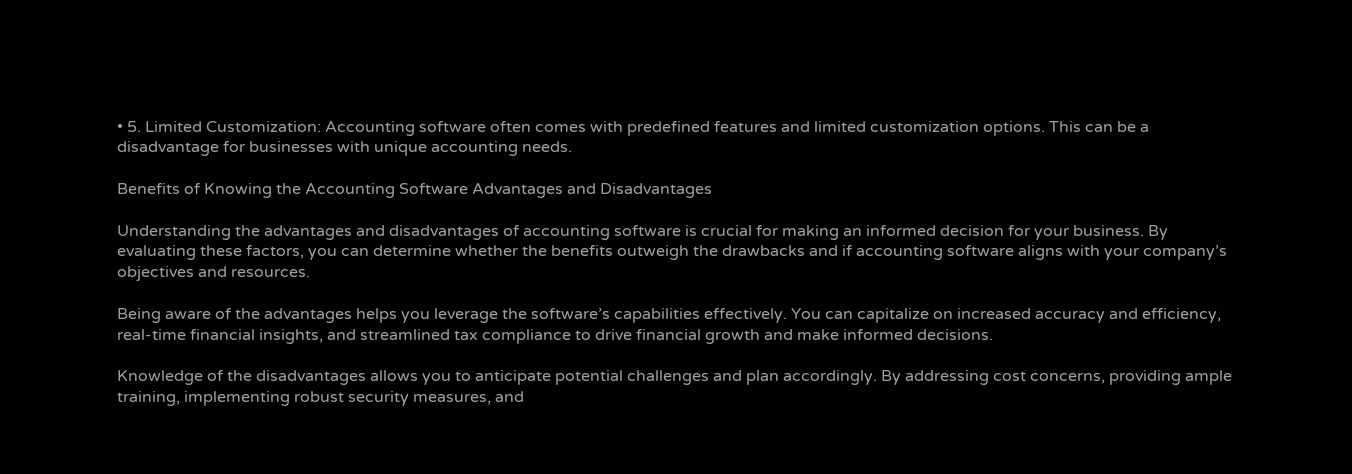• 5. Limited Customization: Accounting software often comes with predefined features and limited customization options. This can be a disadvantage for businesses with unique accounting needs.

Benefits of Knowing the Accounting Software Advantages and Disadvantages

Understanding the advantages and disadvantages of accounting software is crucial for making an informed decision for your business. By evaluating these factors, you can determine whether the benefits outweigh the drawbacks and if accounting software aligns with your company’s objectives and resources.

Being aware of the advantages helps you leverage the software’s capabilities effectively. You can capitalize on increased accuracy and efficiency, real-time financial insights, and streamlined tax compliance to drive financial growth and make informed decisions.

Knowledge of the disadvantages allows you to anticipate potential challenges and plan accordingly. By addressing cost concerns, providing ample training, implementing robust security measures, and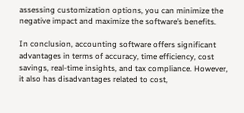assessing customization options, you can minimize the negative impact and maximize the software’s benefits.

In conclusion, accounting software offers significant advantages in terms of accuracy, time efficiency, cost savings, real-time insights, and tax compliance. However, it also has disadvantages related to cost,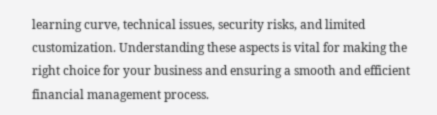learning curve, technical issues, security risks, and limited customization. Understanding these aspects is vital for making the right choice for your business and ensuring a smooth and efficient financial management process.